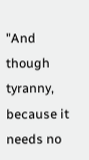"And though tyranny, because it needs no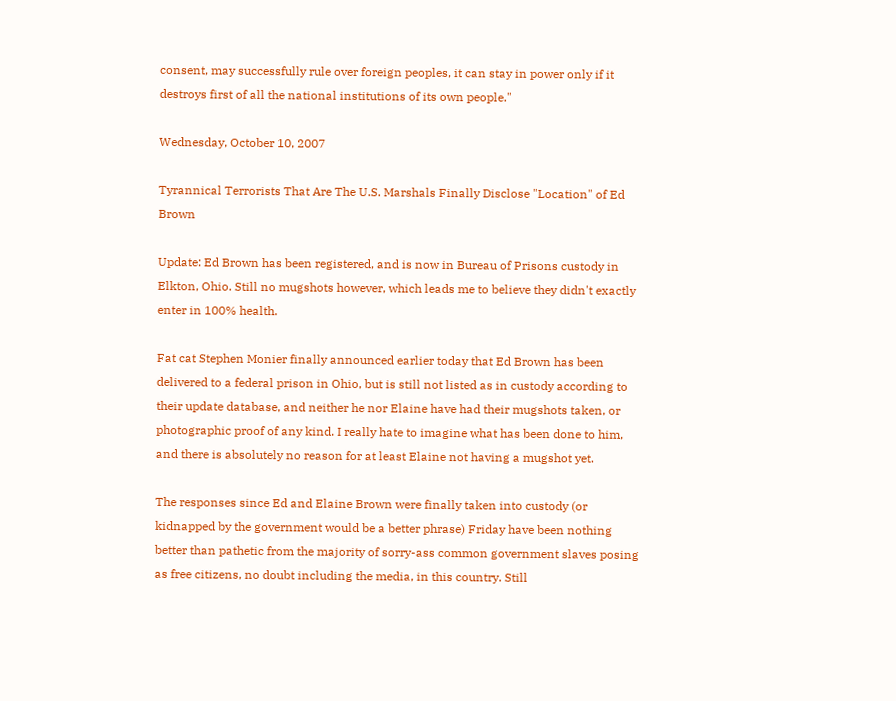consent, may successfully rule over foreign peoples, it can stay in power only if it destroys first of all the national institutions of its own people."

Wednesday, October 10, 2007

Tyrannical Terrorists That Are The U.S. Marshals Finally Disclose "Location" of Ed Brown

Update: Ed Brown has been registered, and is now in Bureau of Prisons custody in Elkton, Ohio. Still no mugshots however, which leads me to believe they didn't exactly enter in 100% health.

Fat cat Stephen Monier finally announced earlier today that Ed Brown has been delivered to a federal prison in Ohio, but is still not listed as in custody according to their update database, and neither he nor Elaine have had their mugshots taken, or photographic proof of any kind. I really hate to imagine what has been done to him, and there is absolutely no reason for at least Elaine not having a mugshot yet.

The responses since Ed and Elaine Brown were finally taken into custody (or kidnapped by the government would be a better phrase) Friday have been nothing better than pathetic from the majority of sorry-ass common government slaves posing as free citizens, no doubt including the media, in this country. Still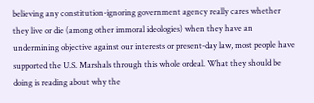believing any constitution-ignoring government agency really cares whether they live or die (among other immoral ideologies) when they have an undermining objective against our interests or present-day law, most people have supported the U.S. Marshals through this whole ordeal. What they should be doing is reading about why the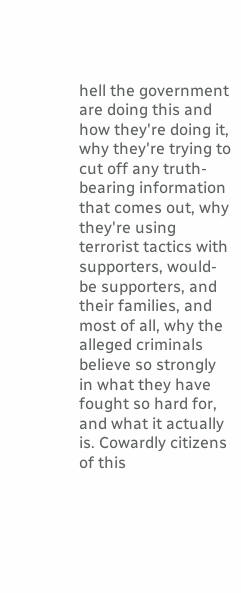hell the government are doing this and how they're doing it, why they're trying to cut off any truth-bearing information that comes out, why they're using terrorist tactics with supporters, would-be supporters, and their families, and most of all, why the alleged criminals believe so strongly in what they have fought so hard for, and what it actually is. Cowardly citizens of this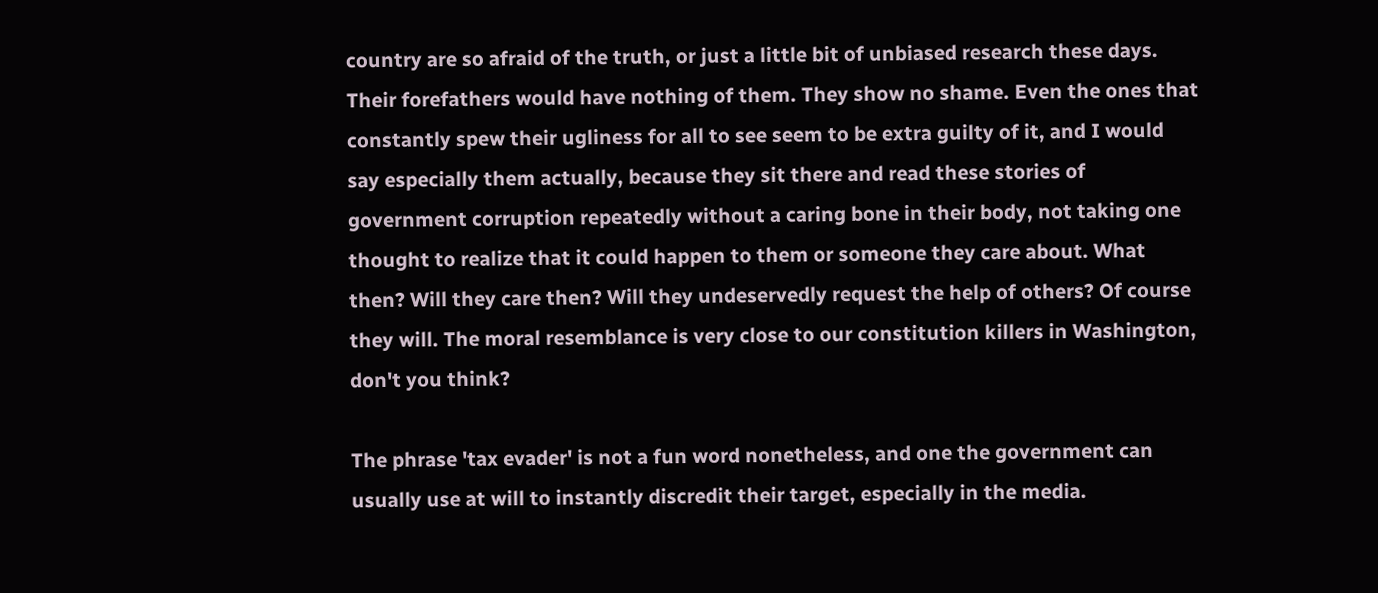country are so afraid of the truth, or just a little bit of unbiased research these days. Their forefathers would have nothing of them. They show no shame. Even the ones that constantly spew their ugliness for all to see seem to be extra guilty of it, and I would say especially them actually, because they sit there and read these stories of government corruption repeatedly without a caring bone in their body, not taking one thought to realize that it could happen to them or someone they care about. What then? Will they care then? Will they undeservedly request the help of others? Of course they will. The moral resemblance is very close to our constitution killers in Washington, don't you think?

The phrase 'tax evader' is not a fun word nonetheless, and one the government can usually use at will to instantly discredit their target, especially in the media.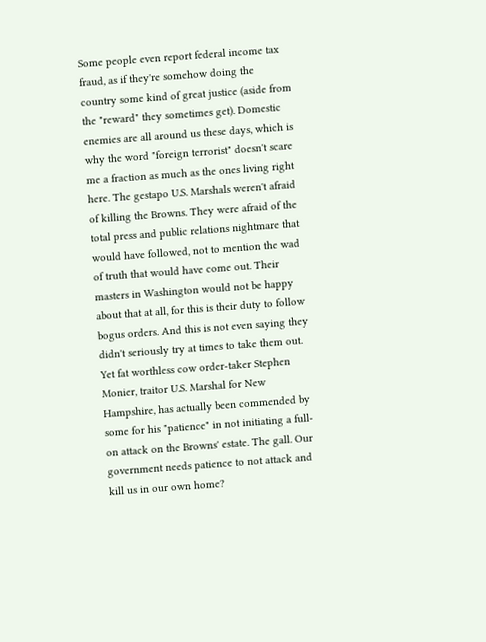Some people even report federal income tax fraud, as if they're somehow doing the country some kind of great justice (aside from the "reward" they sometimes get). Domestic enemies are all around us these days, which is why the word "foreign terrorist" doesn't scare me a fraction as much as the ones living right here. The gestapo U.S. Marshals weren't afraid of killing the Browns. They were afraid of the total press and public relations nightmare that would have followed, not to mention the wad of truth that would have come out. Their masters in Washington would not be happy about that at all, for this is their duty to follow bogus orders. And this is not even saying they didn't seriously try at times to take them out. Yet fat worthless cow order-taker Stephen Monier, traitor U.S. Marshal for New Hampshire, has actually been commended by some for his "patience" in not initiating a full-on attack on the Browns' estate. The gall. Our government needs patience to not attack and kill us in our own home?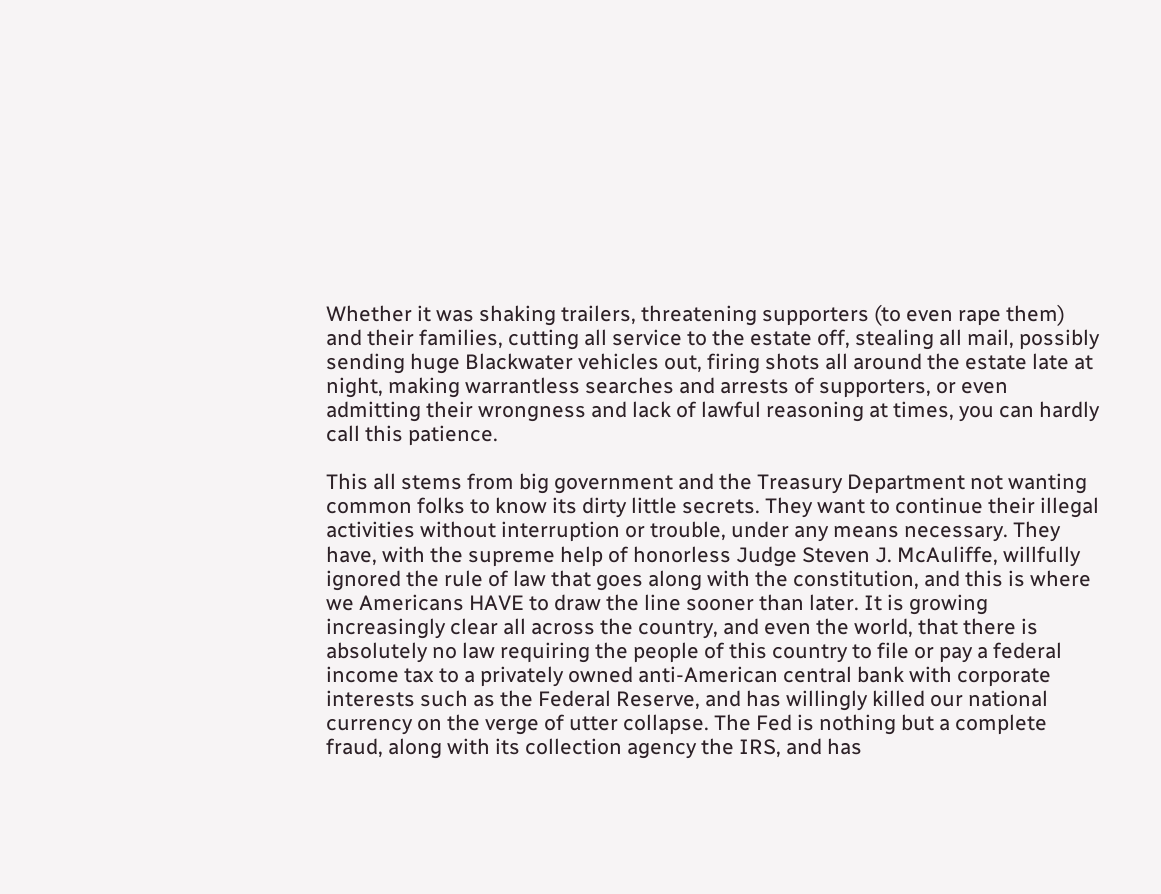Whether it was shaking trailers, threatening supporters (to even rape them) and their families, cutting all service to the estate off, stealing all mail, possibly sending huge Blackwater vehicles out, firing shots all around the estate late at night, making warrantless searches and arrests of supporters, or even admitting their wrongness and lack of lawful reasoning at times, you can hardly call this patience.

This all stems from big government and the Treasury Department not wanting common folks to know its dirty little secrets. They want to continue their illegal activities without interruption or trouble, under any means necessary. They have, with the supreme help of honorless Judge Steven J. McAuliffe, willfully ignored the rule of law that goes along with the constitution, and this is where we Americans HAVE to draw the line sooner than later. It is growing increasingly clear all across the country, and even the world, that there is absolutely no law requiring the people of this country to file or pay a federal income tax to a privately owned anti-American central bank with corporate interests such as the Federal Reserve, and has willingly killed our national currency on the verge of utter collapse. The Fed is nothing but a complete fraud, along with its collection agency the IRS, and has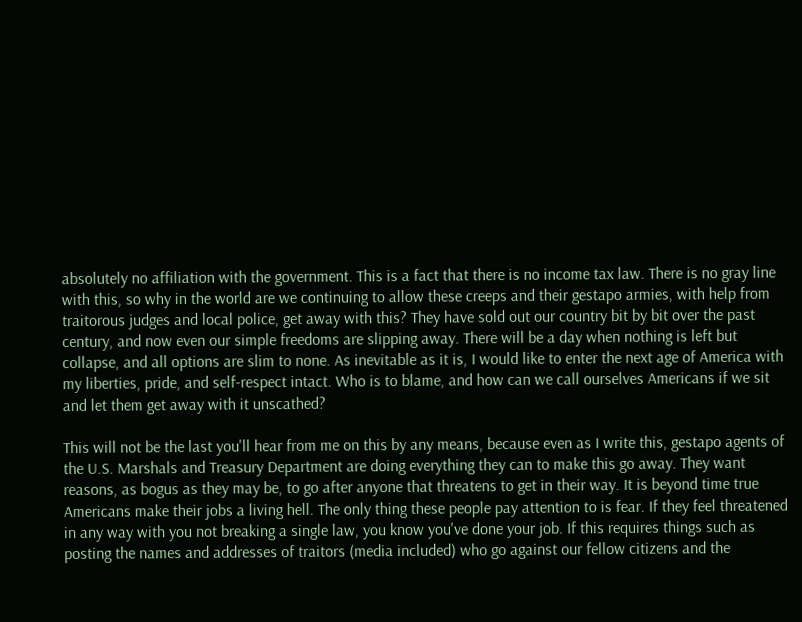absolutely no affiliation with the government. This is a fact that there is no income tax law. There is no gray line with this, so why in the world are we continuing to allow these creeps and their gestapo armies, with help from traitorous judges and local police, get away with this? They have sold out our country bit by bit over the past century, and now even our simple freedoms are slipping away. There will be a day when nothing is left but collapse, and all options are slim to none. As inevitable as it is, I would like to enter the next age of America with my liberties, pride, and self-respect intact. Who is to blame, and how can we call ourselves Americans if we sit and let them get away with it unscathed?

This will not be the last you'll hear from me on this by any means, because even as I write this, gestapo agents of the U.S. Marshals and Treasury Department are doing everything they can to make this go away. They want reasons, as bogus as they may be, to go after anyone that threatens to get in their way. It is beyond time true Americans make their jobs a living hell. The only thing these people pay attention to is fear. If they feel threatened in any way with you not breaking a single law, you know you've done your job. If this requires things such as posting the names and addresses of traitors (media included) who go against our fellow citizens and the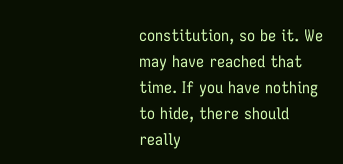constitution, so be it. We may have reached that time. If you have nothing to hide, there should really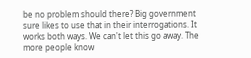be no problem should there? Big government sure likes to use that in their interrogations. It works both ways. We can't let this go away. The more people know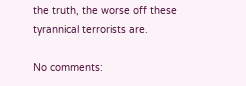the truth, the worse off these tyrannical terrorists are.

No comments: